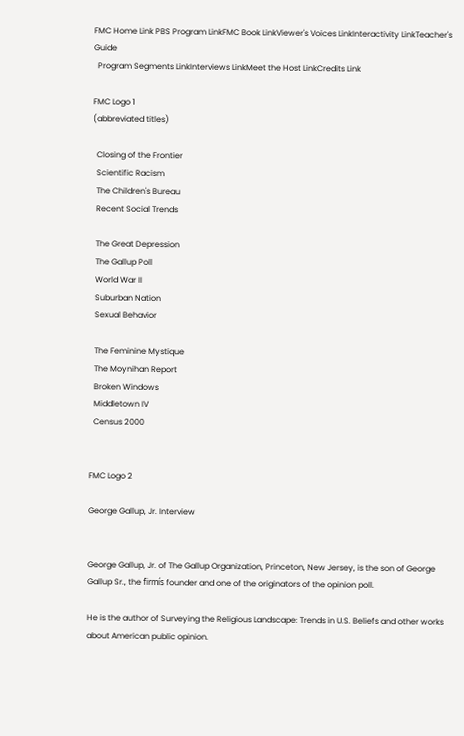FMC Home Link PBS Program LinkFMC Book LinkViewer's Voices LinkInteractivity LinkTeacher's Guide
  Program Segments LinkInterviews LinkMeet the Host LinkCredits Link

FMC Logo 1
(abbreviated titles)

  Closing of the Frontier
  Scientific Racism
  The Children's Bureau
  Recent Social Trends

  The Great Depression
  The Gallup Poll
  World War II
  Suburban Nation
  Sexual Behavior

  The Feminine Mystique
  The Moynihan Report
  Broken Windows
  Middletown IV
  Census 2000


FMC Logo 2

George Gallup, Jr. Interview


George Gallup, Jr. of The Gallup Organization, Princeton, New Jersey, is the son of George Gallup Sr., the firmís founder and one of the originators of the opinion poll.

He is the author of Surveying the Religious Landscape: Trends in U.S. Beliefs and other works about American public opinion.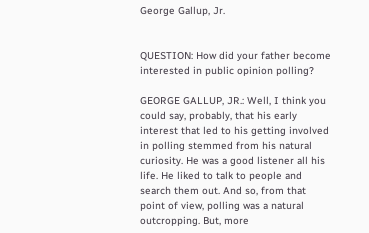George Gallup, Jr.


QUESTION: How did your father become interested in public opinion polling?

GEORGE GALLUP, JR.: Well, I think you could say, probably, that his early interest that led to his getting involved in polling stemmed from his natural curiosity. He was a good listener all his life. He liked to talk to people and search them out. And so, from that point of view, polling was a natural outcropping. But, more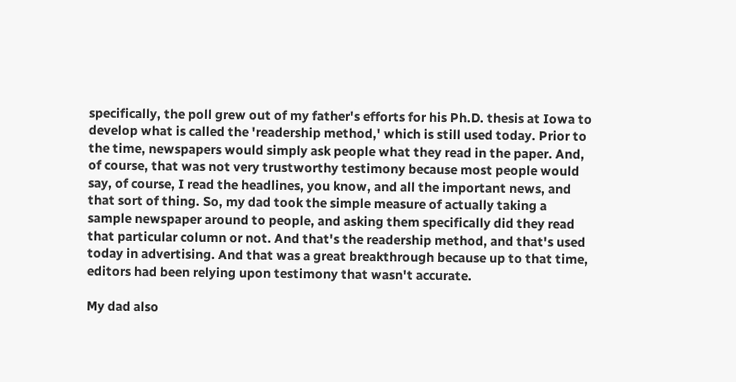specifically, the poll grew out of my father's efforts for his Ph.D. thesis at Iowa to develop what is called the 'readership method,' which is still used today. Prior to the time, newspapers would simply ask people what they read in the paper. And, of course, that was not very trustworthy testimony because most people would say, of course, I read the headlines, you know, and all the important news, and that sort of thing. So, my dad took the simple measure of actually taking a sample newspaper around to people, and asking them specifically did they read that particular column or not. And that's the readership method, and that's used today in advertising. And that was a great breakthrough because up to that time, editors had been relying upon testimony that wasn't accurate.

My dad also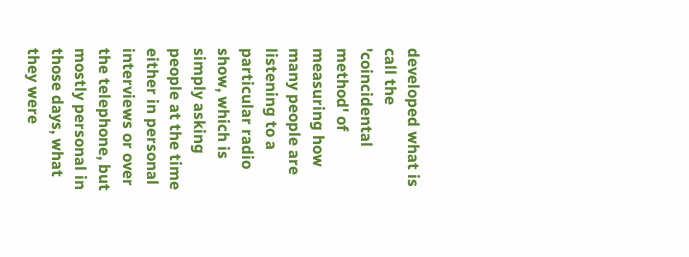developed what is call the 'coincidental method' of measuring how many people are listening to a particular radio show, which is simply asking people at the time either in personal interviews or over the telephone, but mostly personal in those days, what they were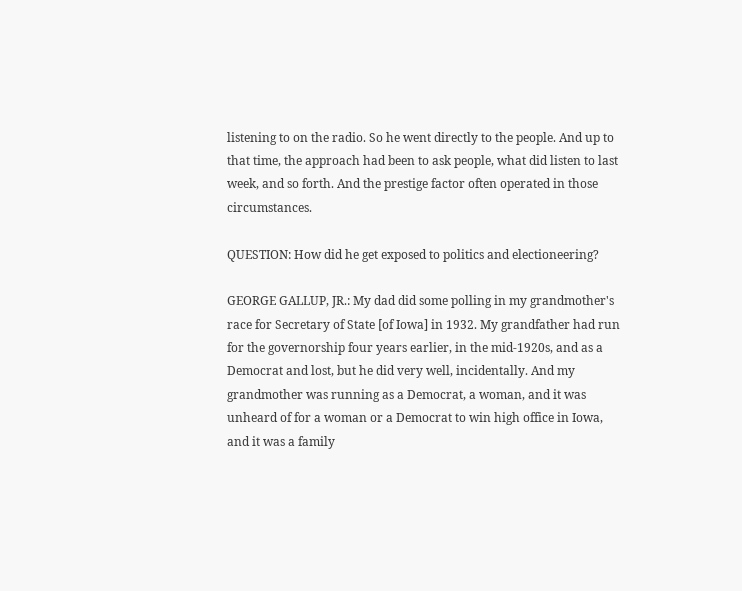listening to on the radio. So he went directly to the people. And up to that time, the approach had been to ask people, what did listen to last week, and so forth. And the prestige factor often operated in those circumstances.

QUESTION: How did he get exposed to politics and electioneering?

GEORGE GALLUP, JR.: My dad did some polling in my grandmother's race for Secretary of State [of Iowa] in 1932. My grandfather had run for the governorship four years earlier, in the mid-1920s, and as a Democrat and lost, but he did very well, incidentally. And my grandmother was running as a Democrat, a woman, and it was unheard of for a woman or a Democrat to win high office in Iowa, and it was a family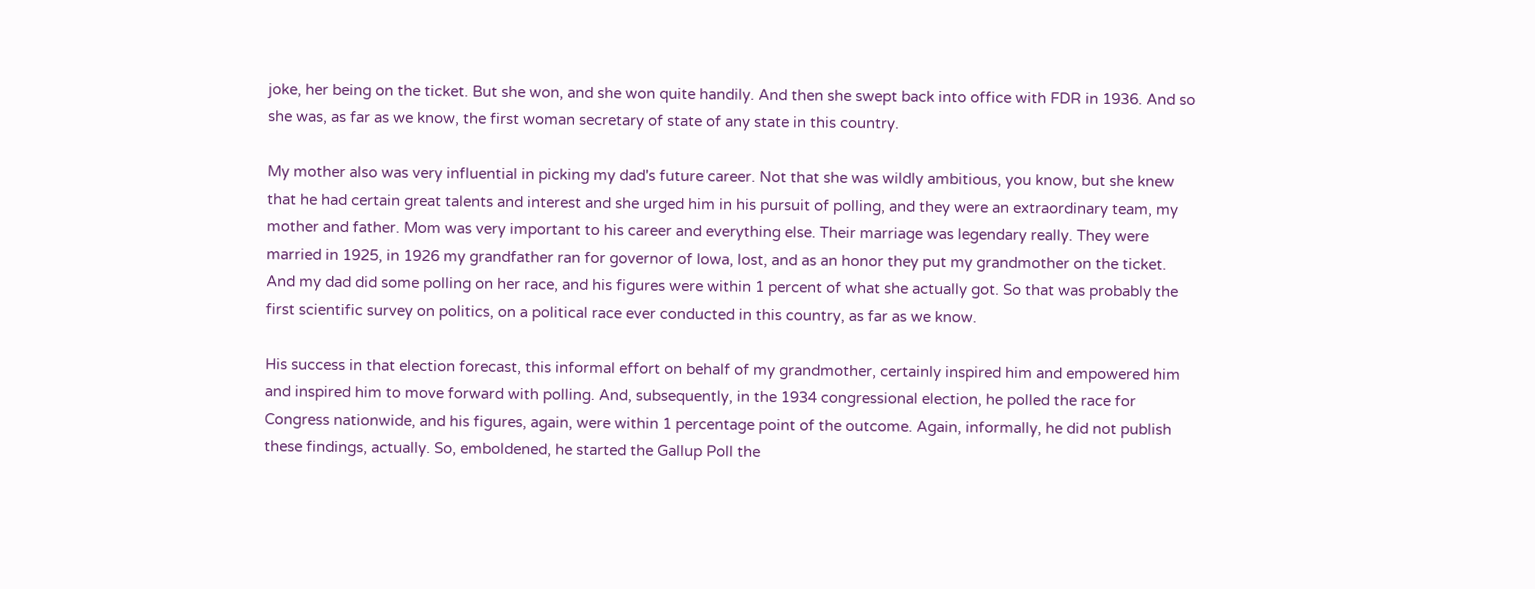joke, her being on the ticket. But she won, and she won quite handily. And then she swept back into office with FDR in 1936. And so she was, as far as we know, the first woman secretary of state of any state in this country.

My mother also was very influential in picking my dad's future career. Not that she was wildly ambitious, you know, but she knew that he had certain great talents and interest and she urged him in his pursuit of polling, and they were an extraordinary team, my mother and father. Mom was very important to his career and everything else. Their marriage was legendary really. They were married in 1925, in 1926 my grandfather ran for governor of Iowa, lost, and as an honor they put my grandmother on the ticket. And my dad did some polling on her race, and his figures were within 1 percent of what she actually got. So that was probably the first scientific survey on politics, on a political race ever conducted in this country, as far as we know.

His success in that election forecast, this informal effort on behalf of my grandmother, certainly inspired him and empowered him and inspired him to move forward with polling. And, subsequently, in the 1934 congressional election, he polled the race for Congress nationwide, and his figures, again, were within 1 percentage point of the outcome. Again, informally, he did not publish these findings, actually. So, emboldened, he started the Gallup Poll the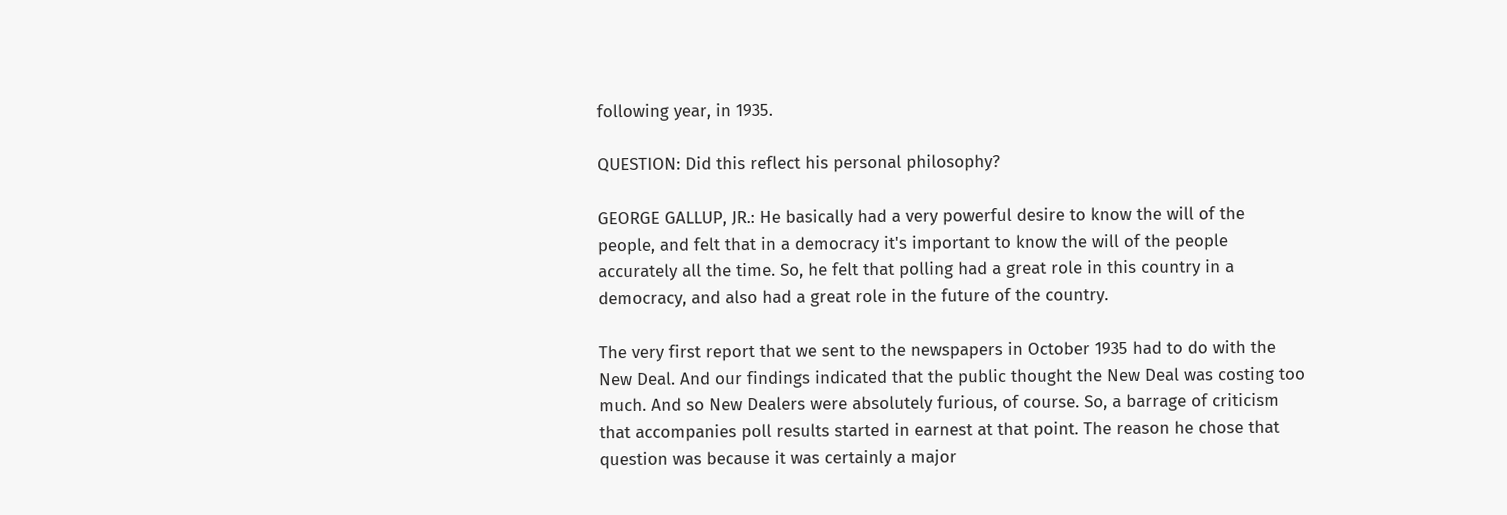following year, in 1935.

QUESTION: Did this reflect his personal philosophy?

GEORGE GALLUP, JR.: He basically had a very powerful desire to know the will of the people, and felt that in a democracy it's important to know the will of the people accurately all the time. So, he felt that polling had a great role in this country in a democracy, and also had a great role in the future of the country.

The very first report that we sent to the newspapers in October 1935 had to do with the New Deal. And our findings indicated that the public thought the New Deal was costing too much. And so New Dealers were absolutely furious, of course. So, a barrage of criticism that accompanies poll results started in earnest at that point. The reason he chose that question was because it was certainly a major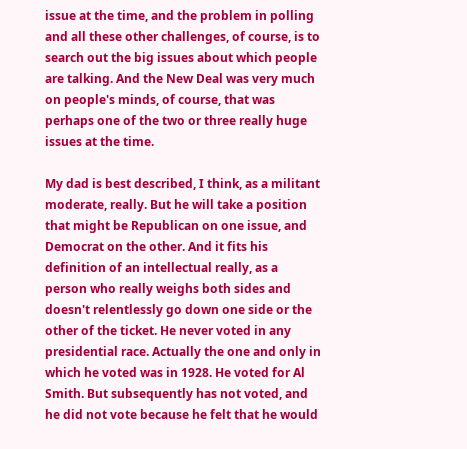issue at the time, and the problem in polling and all these other challenges, of course, is to search out the big issues about which people are talking. And the New Deal was very much on people's minds, of course, that was perhaps one of the two or three really huge issues at the time.

My dad is best described, I think, as a militant moderate, really. But he will take a position that might be Republican on one issue, and Democrat on the other. And it fits his definition of an intellectual really, as a person who really weighs both sides and doesn't relentlessly go down one side or the other of the ticket. He never voted in any presidential race. Actually the one and only in which he voted was in 1928. He voted for Al Smith. But subsequently has not voted, and he did not vote because he felt that he would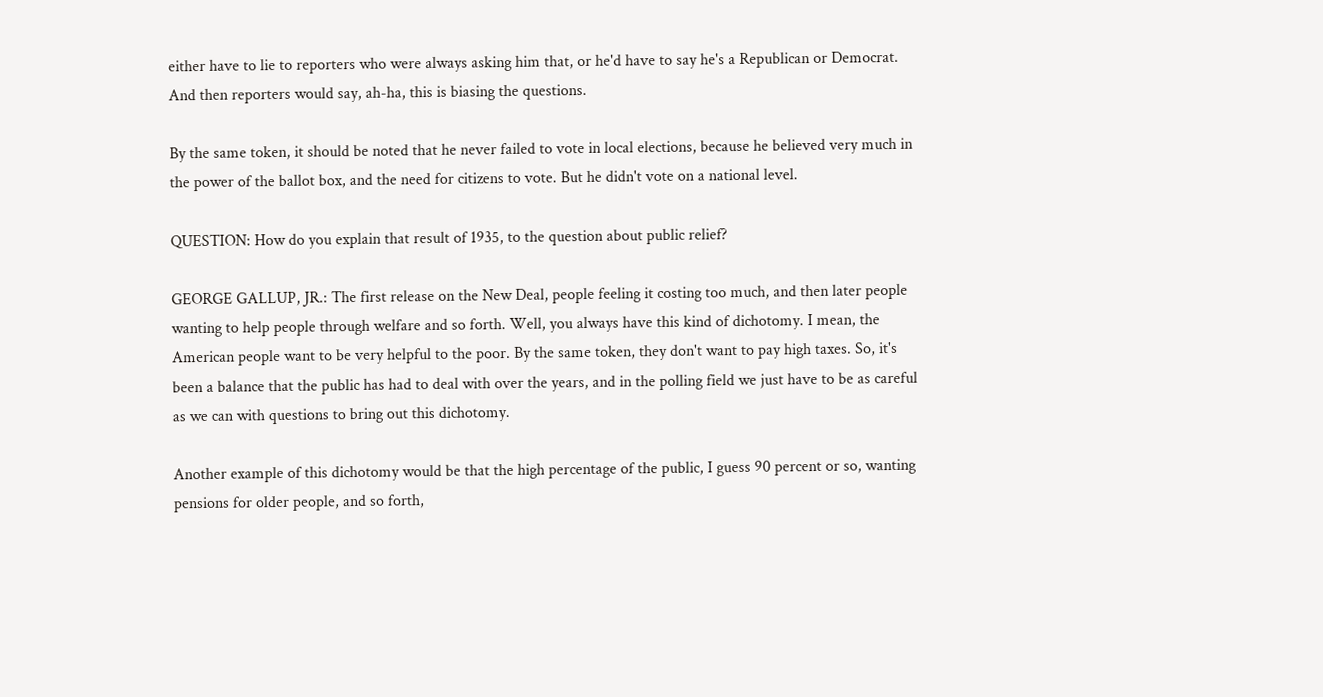either have to lie to reporters who were always asking him that, or he'd have to say he's a Republican or Democrat. And then reporters would say, ah-ha, this is biasing the questions.

By the same token, it should be noted that he never failed to vote in local elections, because he believed very much in the power of the ballot box, and the need for citizens to vote. But he didn't vote on a national level.

QUESTION: How do you explain that result of 1935, to the question about public relief?

GEORGE GALLUP, JR.: The first release on the New Deal, people feeling it costing too much, and then later people wanting to help people through welfare and so forth. Well, you always have this kind of dichotomy. I mean, the American people want to be very helpful to the poor. By the same token, they don't want to pay high taxes. So, it's been a balance that the public has had to deal with over the years, and in the polling field we just have to be as careful as we can with questions to bring out this dichotomy.

Another example of this dichotomy would be that the high percentage of the public, I guess 90 percent or so, wanting pensions for older people, and so forth,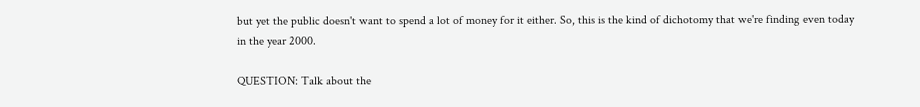but yet the public doesn't want to spend a lot of money for it either. So, this is the kind of dichotomy that we're finding even today in the year 2000.

QUESTION: Talk about the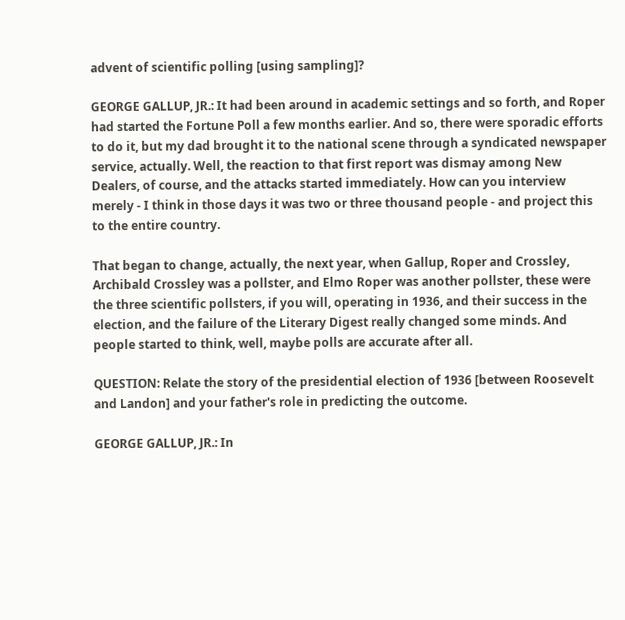advent of scientific polling [using sampling]?

GEORGE GALLUP, JR.: It had been around in academic settings and so forth, and Roper had started the Fortune Poll a few months earlier. And so, there were sporadic efforts to do it, but my dad brought it to the national scene through a syndicated newspaper service, actually. Well, the reaction to that first report was dismay among New Dealers, of course, and the attacks started immediately. How can you interview merely - I think in those days it was two or three thousand people - and project this to the entire country.

That began to change, actually, the next year, when Gallup, Roper and Crossley, Archibald Crossley was a pollster, and Elmo Roper was another pollster, these were the three scientific pollsters, if you will, operating in 1936, and their success in the election, and the failure of the Literary Digest really changed some minds. And people started to think, well, maybe polls are accurate after all.

QUESTION: Relate the story of the presidential election of 1936 [between Roosevelt and Landon] and your father's role in predicting the outcome.

GEORGE GALLUP, JR.: In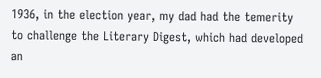1936, in the election year, my dad had the temerity to challenge the Literary Digest, which had developed an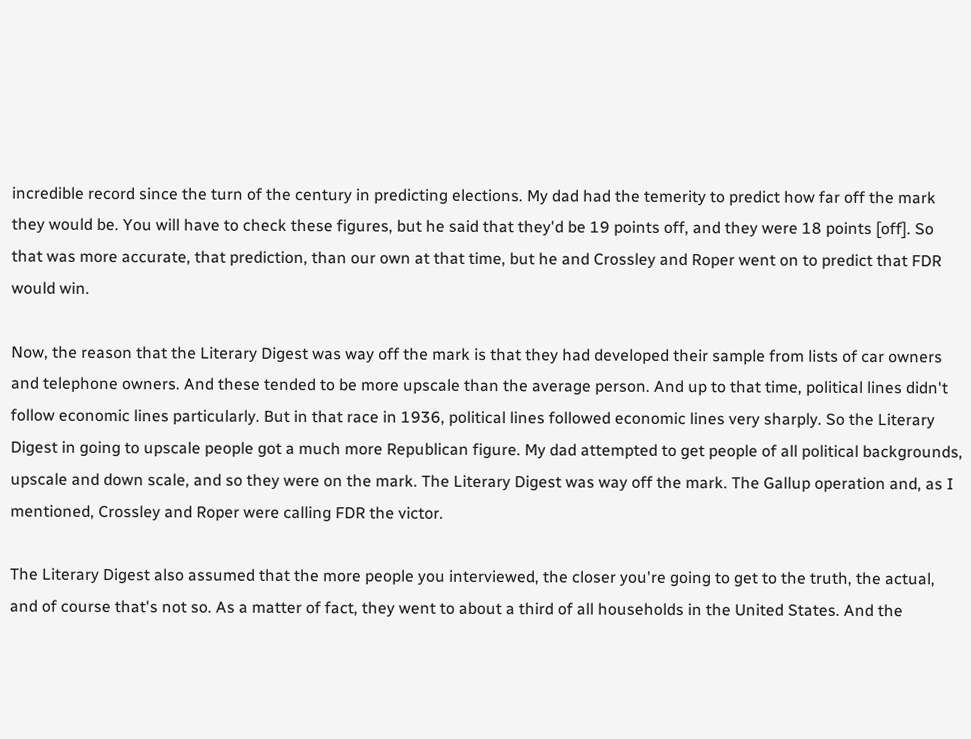incredible record since the turn of the century in predicting elections. My dad had the temerity to predict how far off the mark they would be. You will have to check these figures, but he said that they'd be 19 points off, and they were 18 points [off]. So that was more accurate, that prediction, than our own at that time, but he and Crossley and Roper went on to predict that FDR would win.

Now, the reason that the Literary Digest was way off the mark is that they had developed their sample from lists of car owners and telephone owners. And these tended to be more upscale than the average person. And up to that time, political lines didn't follow economic lines particularly. But in that race in 1936, political lines followed economic lines very sharply. So the Literary Digest in going to upscale people got a much more Republican figure. My dad attempted to get people of all political backgrounds, upscale and down scale, and so they were on the mark. The Literary Digest was way off the mark. The Gallup operation and, as I mentioned, Crossley and Roper were calling FDR the victor.

The Literary Digest also assumed that the more people you interviewed, the closer you're going to get to the truth, the actual, and of course that's not so. As a matter of fact, they went to about a third of all households in the United States. And the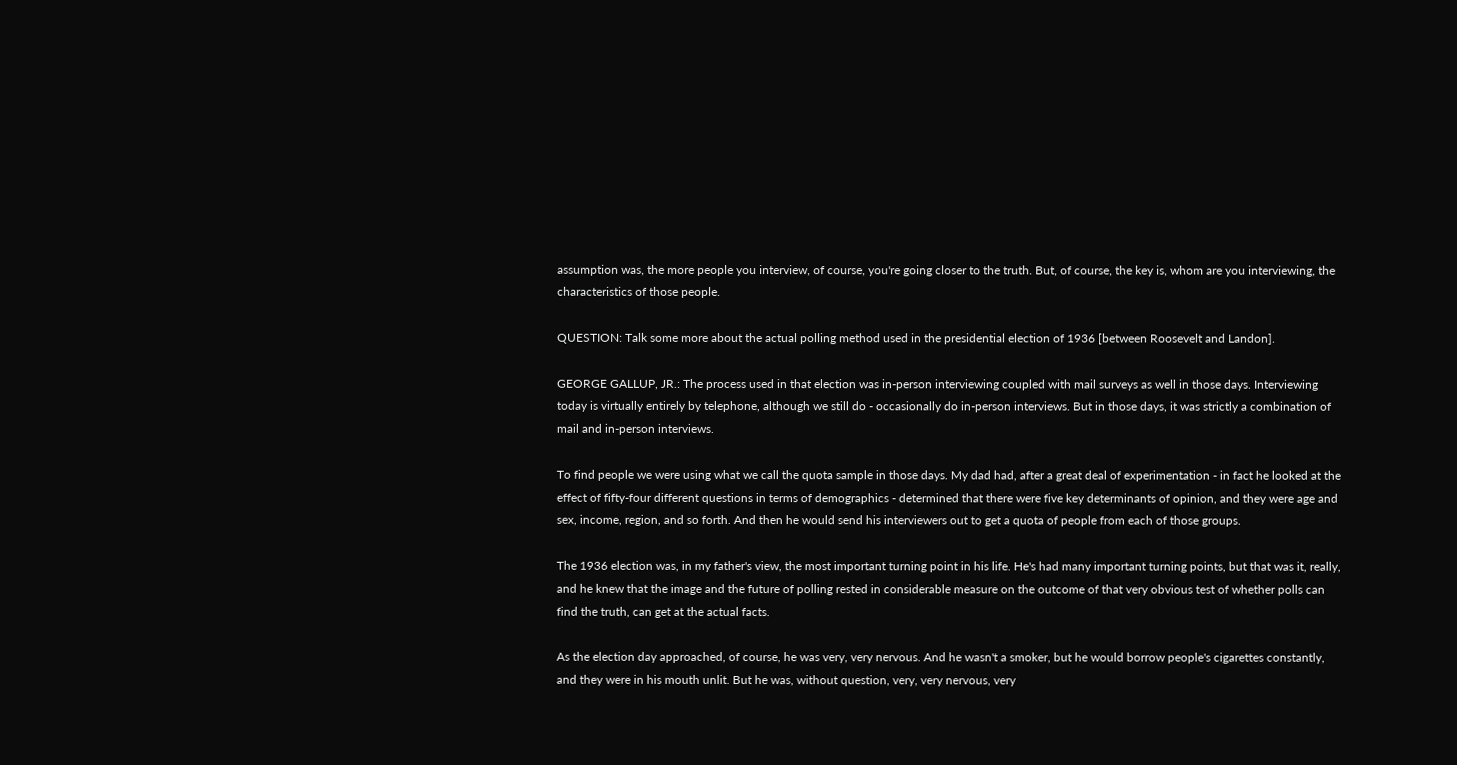assumption was, the more people you interview, of course, you're going closer to the truth. But, of course, the key is, whom are you interviewing, the characteristics of those people.

QUESTION: Talk some more about the actual polling method used in the presidential election of 1936 [between Roosevelt and Landon].

GEORGE GALLUP, JR.: The process used in that election was in-person interviewing coupled with mail surveys as well in those days. Interviewing today is virtually entirely by telephone, although we still do - occasionally do in-person interviews. But in those days, it was strictly a combination of mail and in-person interviews.

To find people we were using what we call the quota sample in those days. My dad had, after a great deal of experimentation - in fact he looked at the effect of fifty-four different questions in terms of demographics - determined that there were five key determinants of opinion, and they were age and sex, income, region, and so forth. And then he would send his interviewers out to get a quota of people from each of those groups.

The 1936 election was, in my father's view, the most important turning point in his life. He's had many important turning points, but that was it, really, and he knew that the image and the future of polling rested in considerable measure on the outcome of that very obvious test of whether polls can find the truth, can get at the actual facts.

As the election day approached, of course, he was very, very nervous. And he wasn't a smoker, but he would borrow people's cigarettes constantly, and they were in his mouth unlit. But he was, without question, very, very nervous, very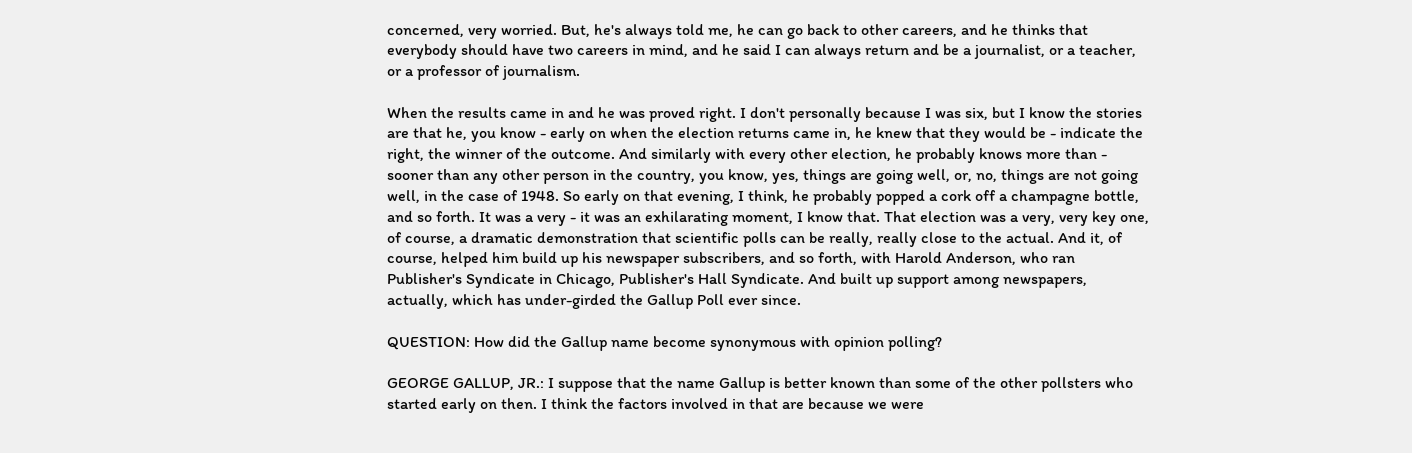concerned, very worried. But, he's always told me, he can go back to other careers, and he thinks that everybody should have two careers in mind, and he said I can always return and be a journalist, or a teacher, or a professor of journalism.

When the results came in and he was proved right. I don't personally because I was six, but I know the stories are that he, you know - early on when the election returns came in, he knew that they would be - indicate the right, the winner of the outcome. And similarly with every other election, he probably knows more than - sooner than any other person in the country, you know, yes, things are going well, or, no, things are not going well, in the case of 1948. So early on that evening, I think, he probably popped a cork off a champagne bottle, and so forth. It was a very - it was an exhilarating moment, I know that. That election was a very, very key one, of course, a dramatic demonstration that scientific polls can be really, really close to the actual. And it, of course, helped him build up his newspaper subscribers, and so forth, with Harold Anderson, who ran Publisher's Syndicate in Chicago, Publisher's Hall Syndicate. And built up support among newspapers, actually, which has under-girded the Gallup Poll ever since.

QUESTION: How did the Gallup name become synonymous with opinion polling?

GEORGE GALLUP, JR.: I suppose that the name Gallup is better known than some of the other pollsters who started early on then. I think the factors involved in that are because we were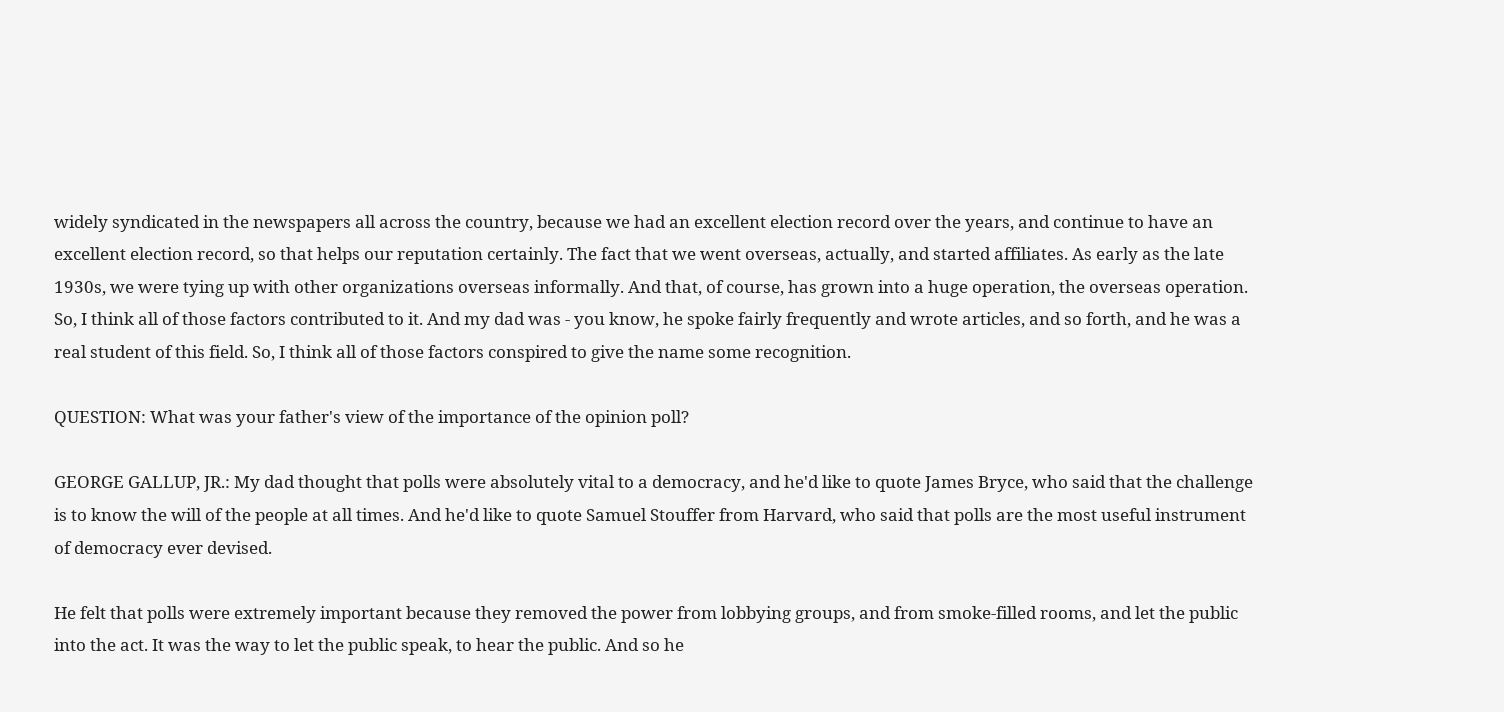widely syndicated in the newspapers all across the country, because we had an excellent election record over the years, and continue to have an excellent election record, so that helps our reputation certainly. The fact that we went overseas, actually, and started affiliates. As early as the late 1930s, we were tying up with other organizations overseas informally. And that, of course, has grown into a huge operation, the overseas operation. So, I think all of those factors contributed to it. And my dad was - you know, he spoke fairly frequently and wrote articles, and so forth, and he was a real student of this field. So, I think all of those factors conspired to give the name some recognition.

QUESTION: What was your father's view of the importance of the opinion poll?

GEORGE GALLUP, JR.: My dad thought that polls were absolutely vital to a democracy, and he'd like to quote James Bryce, who said that the challenge is to know the will of the people at all times. And he'd like to quote Samuel Stouffer from Harvard, who said that polls are the most useful instrument of democracy ever devised.

He felt that polls were extremely important because they removed the power from lobbying groups, and from smoke-filled rooms, and let the public into the act. It was the way to let the public speak, to hear the public. And so he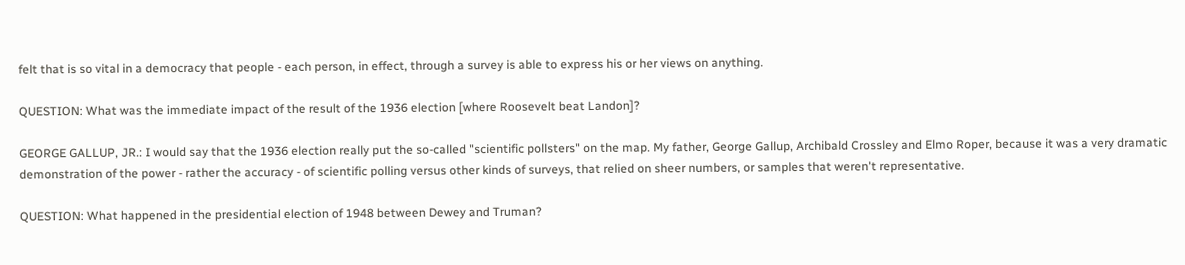felt that is so vital in a democracy that people - each person, in effect, through a survey is able to express his or her views on anything.

QUESTION: What was the immediate impact of the result of the 1936 election [where Roosevelt beat Landon]?

GEORGE GALLUP, JR.: I would say that the 1936 election really put the so-called "scientific pollsters" on the map. My father, George Gallup, Archibald Crossley and Elmo Roper, because it was a very dramatic demonstration of the power - rather the accuracy - of scientific polling versus other kinds of surveys, that relied on sheer numbers, or samples that weren't representative.

QUESTION: What happened in the presidential election of 1948 between Dewey and Truman?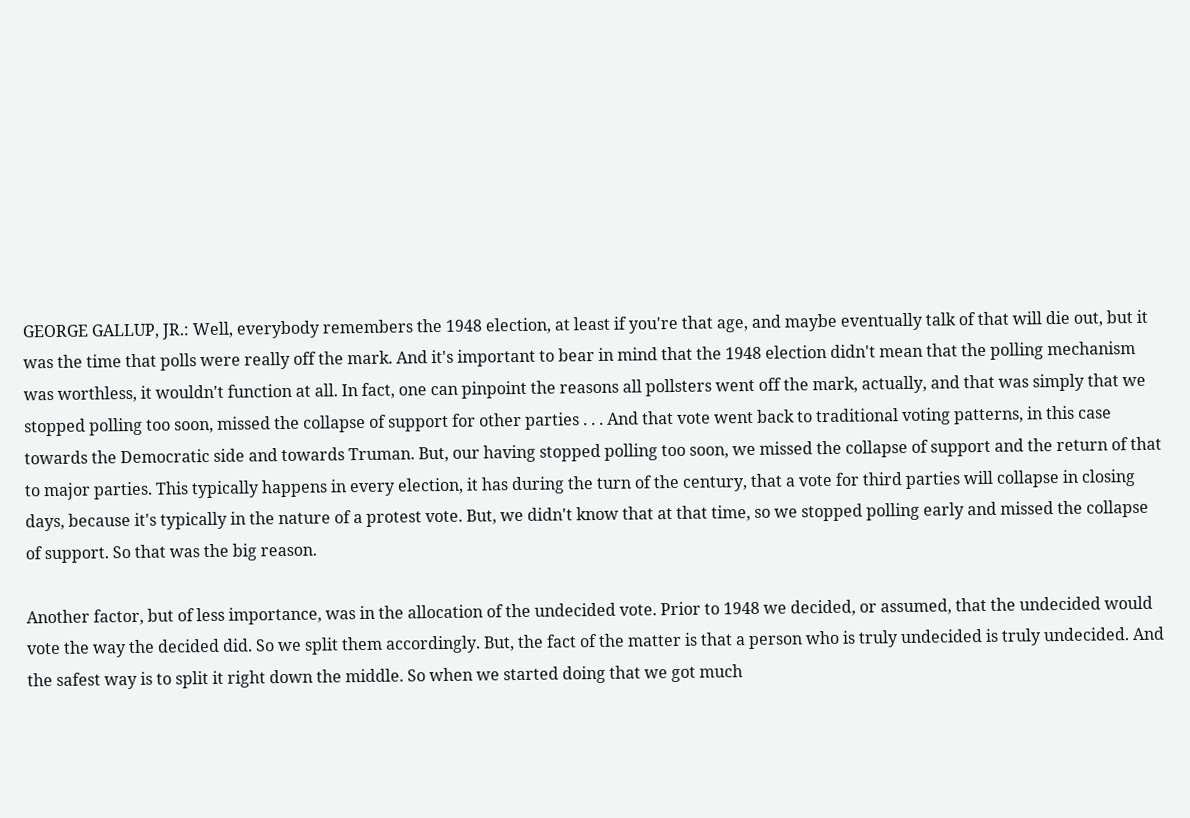GEORGE GALLUP, JR.: Well, everybody remembers the 1948 election, at least if you're that age, and maybe eventually talk of that will die out, but it was the time that polls were really off the mark. And it's important to bear in mind that the 1948 election didn't mean that the polling mechanism was worthless, it wouldn't function at all. In fact, one can pinpoint the reasons all pollsters went off the mark, actually, and that was simply that we stopped polling too soon, missed the collapse of support for other parties . . . And that vote went back to traditional voting patterns, in this case towards the Democratic side and towards Truman. But, our having stopped polling too soon, we missed the collapse of support and the return of that to major parties. This typically happens in every election, it has during the turn of the century, that a vote for third parties will collapse in closing days, because it's typically in the nature of a protest vote. But, we didn't know that at that time, so we stopped polling early and missed the collapse of support. So that was the big reason.

Another factor, but of less importance, was in the allocation of the undecided vote. Prior to 1948 we decided, or assumed, that the undecided would vote the way the decided did. So we split them accordingly. But, the fact of the matter is that a person who is truly undecided is truly undecided. And the safest way is to split it right down the middle. So when we started doing that we got much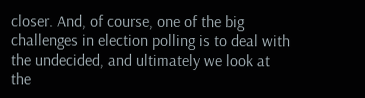closer. And, of course, one of the big challenges in election polling is to deal with the undecided, and ultimately we look at the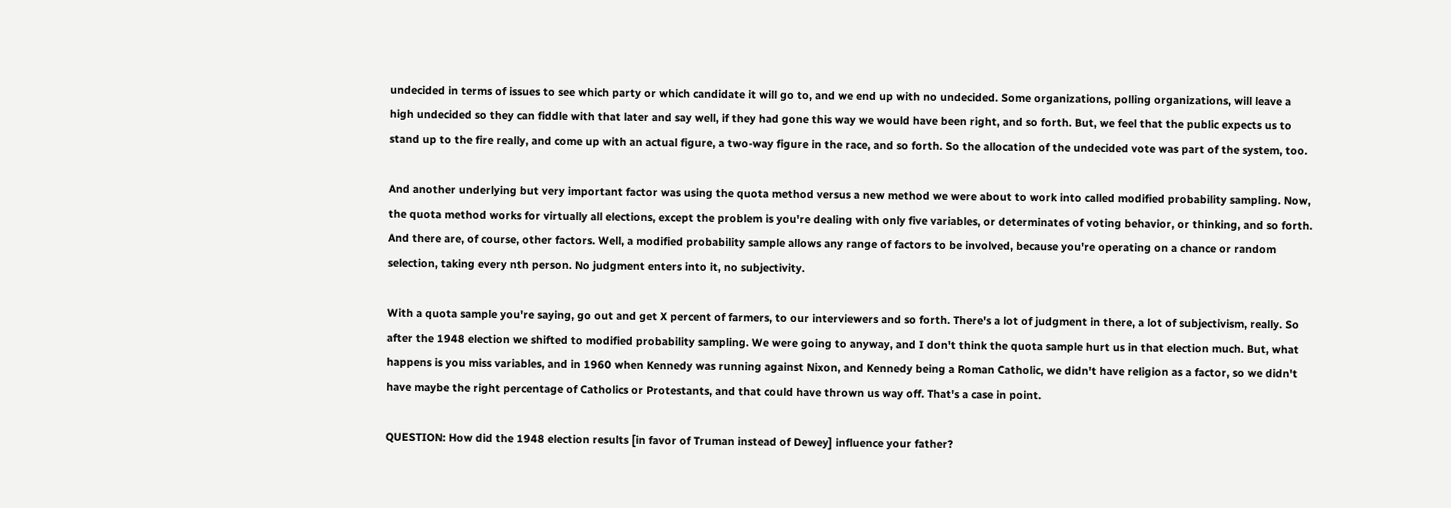undecided in terms of issues to see which party or which candidate it will go to, and we end up with no undecided. Some organizations, polling organizations, will leave a high undecided so they can fiddle with that later and say well, if they had gone this way we would have been right, and so forth. But, we feel that the public expects us to stand up to the fire really, and come up with an actual figure, a two-way figure in the race, and so forth. So the allocation of the undecided vote was part of the system, too.

And another underlying but very important factor was using the quota method versus a new method we were about to work into called modified probability sampling. Now, the quota method works for virtually all elections, except the problem is you're dealing with only five variables, or determinates of voting behavior, or thinking, and so forth. And there are, of course, other factors. Well, a modified probability sample allows any range of factors to be involved, because you're operating on a chance or random selection, taking every nth person. No judgment enters into it, no subjectivity.

With a quota sample you're saying, go out and get X percent of farmers, to our interviewers and so forth. There's a lot of judgment in there, a lot of subjectivism, really. So after the 1948 election we shifted to modified probability sampling. We were going to anyway, and I don't think the quota sample hurt us in that election much. But, what happens is you miss variables, and in 1960 when Kennedy was running against Nixon, and Kennedy being a Roman Catholic, we didn't have religion as a factor, so we didn't have maybe the right percentage of Catholics or Protestants, and that could have thrown us way off. That's a case in point.

QUESTION: How did the 1948 election results [in favor of Truman instead of Dewey] influence your father?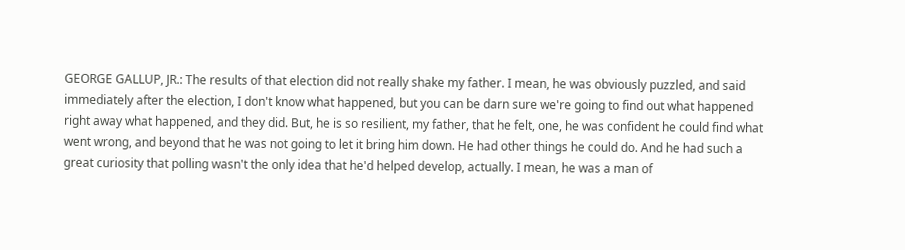GEORGE GALLUP, JR.: The results of that election did not really shake my father. I mean, he was obviously puzzled, and said immediately after the election, I don't know what happened, but you can be darn sure we're going to find out what happened right away what happened, and they did. But, he is so resilient, my father, that he felt, one, he was confident he could find what went wrong, and beyond that he was not going to let it bring him down. He had other things he could do. And he had such a great curiosity that polling wasn't the only idea that he'd helped develop, actually. I mean, he was a man of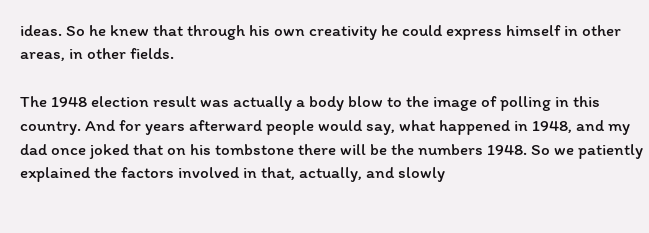ideas. So he knew that through his own creativity he could express himself in other areas, in other fields.

The 1948 election result was actually a body blow to the image of polling in this country. And for years afterward people would say, what happened in 1948, and my dad once joked that on his tombstone there will be the numbers 1948. So we patiently explained the factors involved in that, actually, and slowly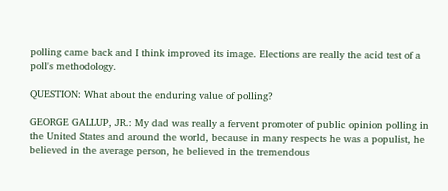polling came back and I think improved its image. Elections are really the acid test of a poll's methodology.

QUESTION: What about the enduring value of polling?

GEORGE GALLUP, JR.: My dad was really a fervent promoter of public opinion polling in the United States and around the world, because in many respects he was a populist, he believed in the average person, he believed in the tremendous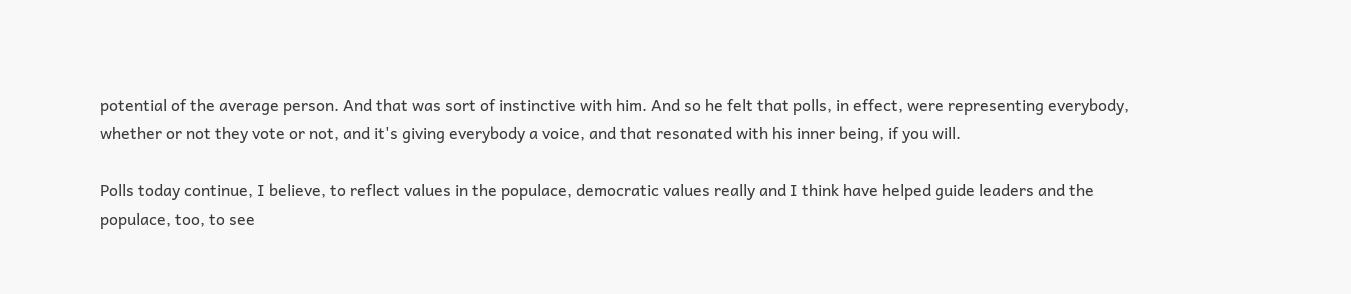potential of the average person. And that was sort of instinctive with him. And so he felt that polls, in effect, were representing everybody, whether or not they vote or not, and it's giving everybody a voice, and that resonated with his inner being, if you will.

Polls today continue, I believe, to reflect values in the populace, democratic values really and I think have helped guide leaders and the populace, too, to see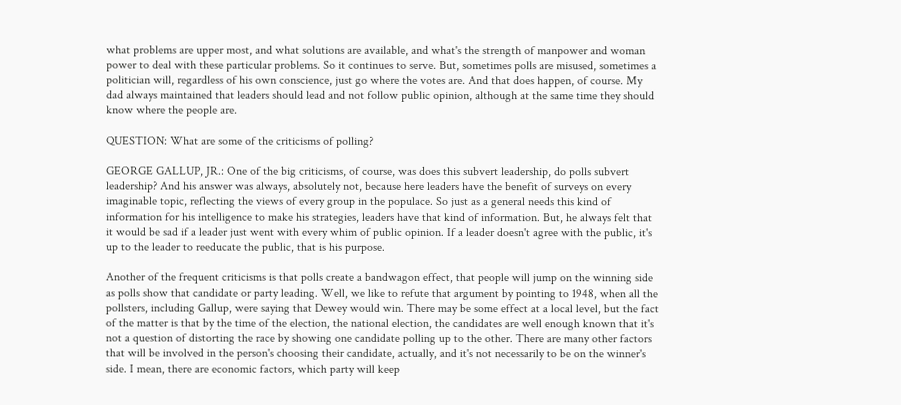what problems are upper most, and what solutions are available, and what's the strength of manpower and woman power to deal with these particular problems. So it continues to serve. But, sometimes polls are misused, sometimes a politician will, regardless of his own conscience, just go where the votes are. And that does happen, of course. My dad always maintained that leaders should lead and not follow public opinion, although at the same time they should know where the people are.

QUESTION: What are some of the criticisms of polling?

GEORGE GALLUP, JR.: One of the big criticisms, of course, was does this subvert leadership, do polls subvert leadership? And his answer was always, absolutely not, because here leaders have the benefit of surveys on every imaginable topic, reflecting the views of every group in the populace. So just as a general needs this kind of information for his intelligence to make his strategies, leaders have that kind of information. But, he always felt that it would be sad if a leader just went with every whim of public opinion. If a leader doesn't agree with the public, it's up to the leader to reeducate the public, that is his purpose.

Another of the frequent criticisms is that polls create a bandwagon effect, that people will jump on the winning side as polls show that candidate or party leading. Well, we like to refute that argument by pointing to 1948, when all the pollsters, including Gallup, were saying that Dewey would win. There may be some effect at a local level, but the fact of the matter is that by the time of the election, the national election, the candidates are well enough known that it's not a question of distorting the race by showing one candidate polling up to the other. There are many other factors that will be involved in the person's choosing their candidate, actually, and it's not necessarily to be on the winner's side. I mean, there are economic factors, which party will keep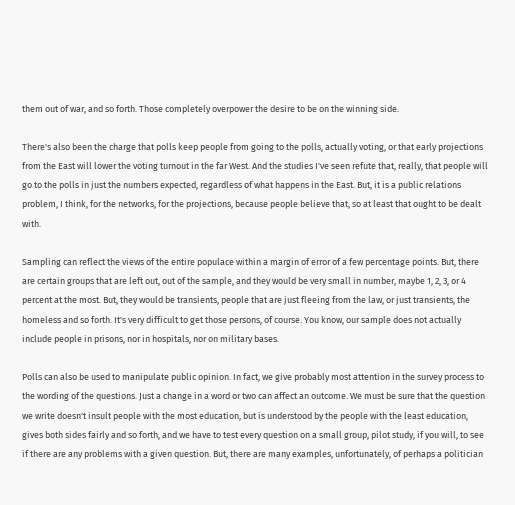them out of war, and so forth. Those completely overpower the desire to be on the winning side.

There's also been the charge that polls keep people from going to the polls, actually voting, or that early projections from the East will lower the voting turnout in the far West. And the studies I've seen refute that, really, that people will go to the polls in just the numbers expected, regardless of what happens in the East. But, it is a public relations problem, I think, for the networks, for the projections, because people believe that, so at least that ought to be dealt with.

Sampling can reflect the views of the entire populace within a margin of error of a few percentage points. But, there are certain groups that are left out, out of the sample, and they would be very small in number, maybe 1, 2, 3, or 4 percent at the most. But, they would be transients, people that are just fleeing from the law, or just transients, the homeless and so forth. It's very difficult to get those persons, of course. You know, our sample does not actually include people in prisons, nor in hospitals, nor on military bases.

Polls can also be used to manipulate public opinion. In fact, we give probably most attention in the survey process to the wording of the questions. Just a change in a word or two can affect an outcome. We must be sure that the question we write doesn't insult people with the most education, but is understood by the people with the least education, gives both sides fairly and so forth, and we have to test every question on a small group, pilot study, if you will, to see if there are any problems with a given question. But, there are many examples, unfortunately, of perhaps a politician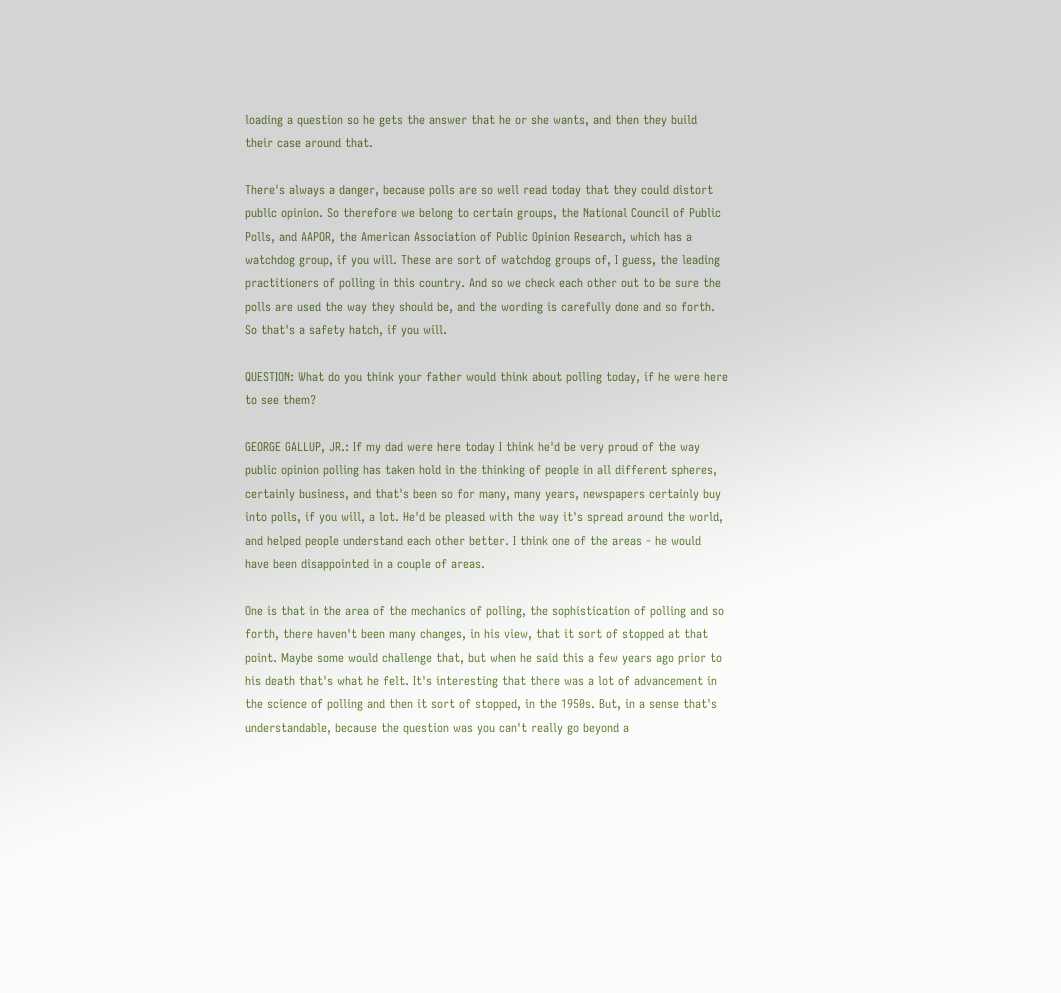loading a question so he gets the answer that he or she wants, and then they build their case around that.

There's always a danger, because polls are so well read today that they could distort public opinion. So therefore we belong to certain groups, the National Council of Public Polls, and AAPOR, the American Association of Public Opinion Research, which has a watchdog group, if you will. These are sort of watchdog groups of, I guess, the leading practitioners of polling in this country. And so we check each other out to be sure the polls are used the way they should be, and the wording is carefully done and so forth. So that's a safety hatch, if you will.

QUESTION: What do you think your father would think about polling today, if he were here to see them?

GEORGE GALLUP, JR.: If my dad were here today I think he'd be very proud of the way public opinion polling has taken hold in the thinking of people in all different spheres, certainly business, and that's been so for many, many years, newspapers certainly buy into polls, if you will, a lot. He'd be pleased with the way it's spread around the world, and helped people understand each other better. I think one of the areas - he would have been disappointed in a couple of areas.

One is that in the area of the mechanics of polling, the sophistication of polling and so forth, there haven't been many changes, in his view, that it sort of stopped at that point. Maybe some would challenge that, but when he said this a few years ago prior to his death that's what he felt. It's interesting that there was a lot of advancement in the science of polling and then it sort of stopped, in the 1950s. But, in a sense that's understandable, because the question was you can't really go beyond a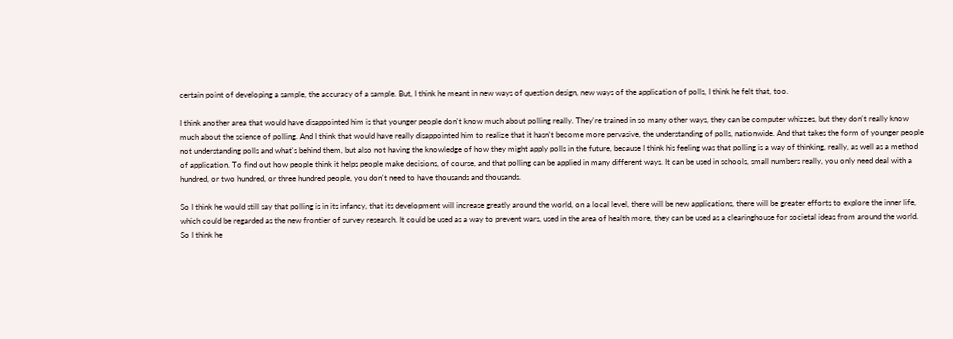certain point of developing a sample, the accuracy of a sample. But, I think he meant in new ways of question design, new ways of the application of polls, I think he felt that, too.

I think another area that would have disappointed him is that younger people don't know much about polling really. They're trained in so many other ways, they can be computer whizzes, but they don't really know much about the science of polling. And I think that would have really disappointed him to realize that it hasn't become more pervasive, the understanding of polls, nationwide. And that takes the form of younger people not understanding polls and what's behind them, but also not having the knowledge of how they might apply polls in the future, because I think his feeling was that polling is a way of thinking, really, as well as a method of application. To find out how people think it helps people make decisions, of course, and that polling can be applied in many different ways. It can be used in schools, small numbers really, you only need deal with a hundred, or two hundred, or three hundred people, you don't need to have thousands and thousands.

So I think he would still say that polling is in its infancy, that its development will increase greatly around the world, on a local level, there will be new applications, there will be greater efforts to explore the inner life, which could be regarded as the new frontier of survey research. It could be used as a way to prevent wars, used in the area of health more, they can be used as a clearinghouse for societal ideas from around the world. So I think he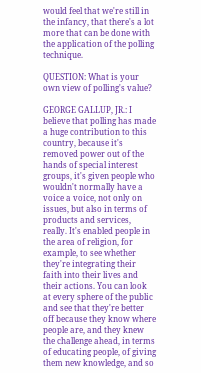would feel that we're still in the infancy, that there's a lot more that can be done with the application of the polling technique.

QUESTION: What is your own view of polling's value?

GEORGE GALLUP, JR.: I believe that polling has made a huge contribution to this country, because it's removed power out of the hands of special interest groups, it's given people who wouldn't normally have a voice a voice, not only on issues, but also in terms of products and services, really. It's enabled people in the area of religion, for example, to see whether they're integrating their faith into their lives and their actions. You can look at every sphere of the public and see that they're better off because they know where people are, and they knew the challenge ahead, in terms of educating people, of giving them new knowledge, and so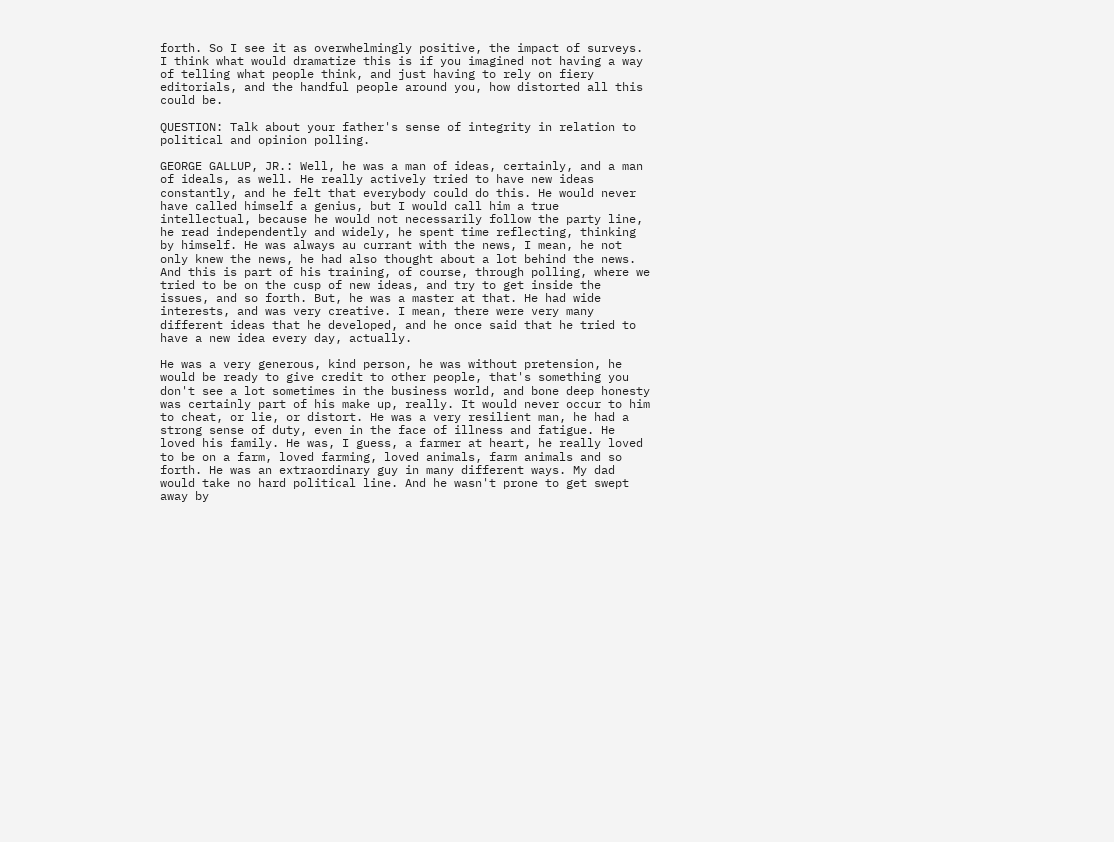forth. So I see it as overwhelmingly positive, the impact of surveys. I think what would dramatize this is if you imagined not having a way of telling what people think, and just having to rely on fiery editorials, and the handful people around you, how distorted all this could be.

QUESTION: Talk about your father's sense of integrity in relation to political and opinion polling.

GEORGE GALLUP, JR.: Well, he was a man of ideas, certainly, and a man of ideals, as well. He really actively tried to have new ideas constantly, and he felt that everybody could do this. He would never have called himself a genius, but I would call him a true intellectual, because he would not necessarily follow the party line, he read independently and widely, he spent time reflecting, thinking by himself. He was always au currant with the news, I mean, he not only knew the news, he had also thought about a lot behind the news. And this is part of his training, of course, through polling, where we tried to be on the cusp of new ideas, and try to get inside the issues, and so forth. But, he was a master at that. He had wide interests, and was very creative. I mean, there were very many different ideas that he developed, and he once said that he tried to have a new idea every day, actually.

He was a very generous, kind person, he was without pretension, he would be ready to give credit to other people, that's something you don't see a lot sometimes in the business world, and bone deep honesty was certainly part of his make up, really. It would never occur to him to cheat, or lie, or distort. He was a very resilient man, he had a strong sense of duty, even in the face of illness and fatigue. He loved his family. He was, I guess, a farmer at heart, he really loved to be on a farm, loved farming, loved animals, farm animals and so forth. He was an extraordinary guy in many different ways. My dad would take no hard political line. And he wasn't prone to get swept away by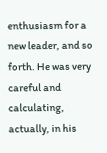enthusiasm for a new leader, and so forth. He was very careful and calculating, actually, in his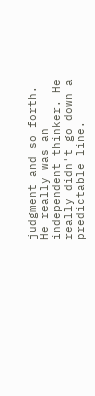judgment and so forth. He really was an independent thinker. He really didn't go down a predictable line.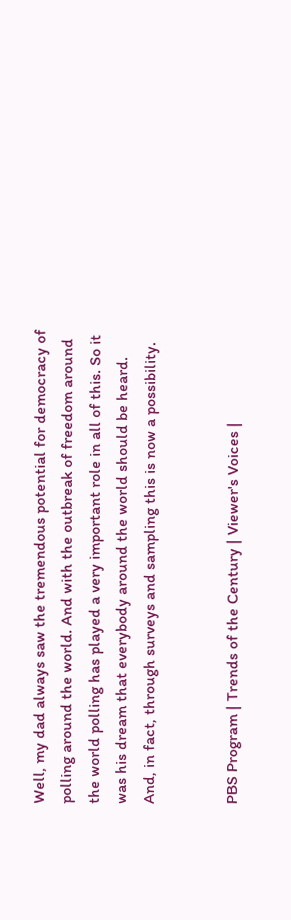Well, my dad always saw the tremendous potential for democracy of polling around the world. And with the outbreak of freedom around the world polling has played a very important role in all of this. So it was his dream that everybody around the world should be heard. And, in fact, through surveys and sampling this is now a possibility.


PBS Program | Trends of the Century | Viewer's Voices |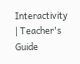Interactivity | Teacher's Guide